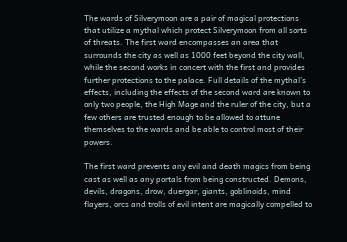The wards of Silverymoon are a pair of magical protections that utilize a mythal which protect Silverymoon from all sorts of threats. The first ward encompasses an area that surrounds the city as well as 1000 feet beyond the city wall, while the second works in concert with the first and provides further protections to the palace. Full details of the mythal's effects, including the effects of the second ward are known to only two people, the High Mage and the ruler of the city, but a few others are trusted enough to be allowed to attune themselves to the wards and be able to control most of their powers.

The first ward prevents any evil and death magics from being cast as well as any portals from being constructed. Demons, devils, dragons, drow, duergar, giants, goblinoids, mind flayers, orcs and trolls of evil intent are magically compelled to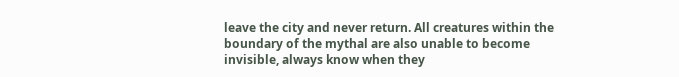leave the city and never return. All creatures within the boundary of the mythal are also unable to become invisible, always know when they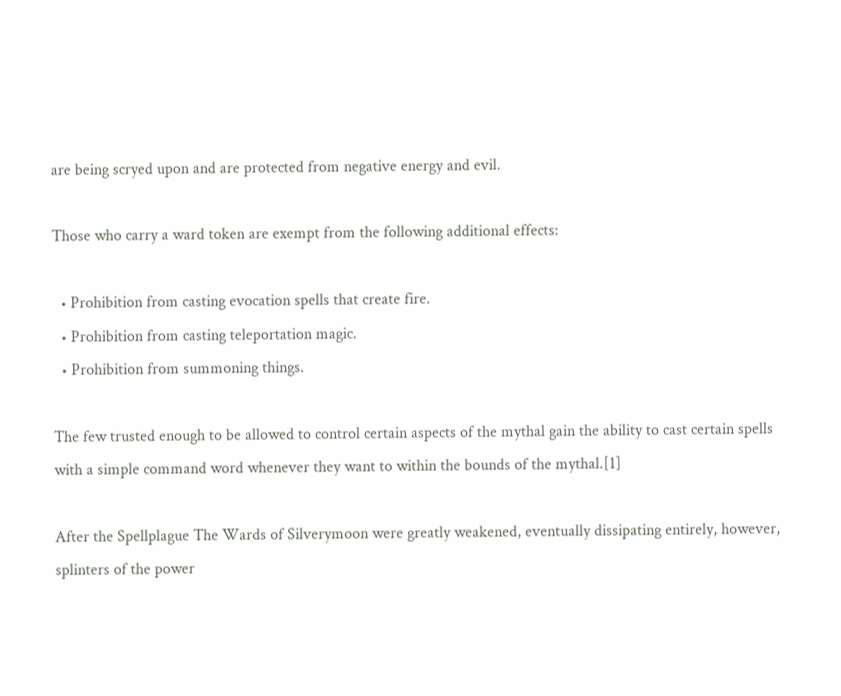are being scryed upon and are protected from negative energy and evil.

Those who carry a ward token are exempt from the following additional effects:

  • Prohibition from casting evocation spells that create fire.
  • Prohibition from casting teleportation magic.
  • Prohibition from summoning things.

The few trusted enough to be allowed to control certain aspects of the mythal gain the ability to cast certain spells with a simple command word whenever they want to within the bounds of the mythal.[1]

After the Spellplague The Wards of Silverymoon were greatly weakened, eventually dissipating entirely, however, splinters of the power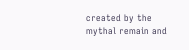created by the mythal remain and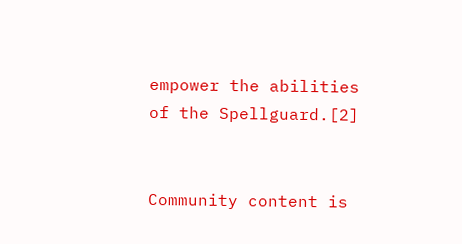empower the abilities of the Spellguard.[2]


Community content is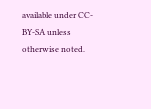available under CC-BY-SA unless otherwise noted.